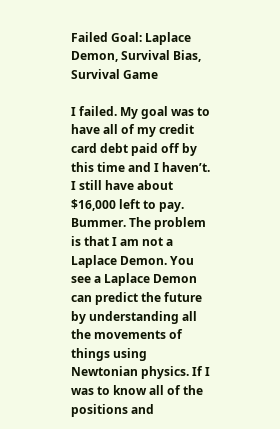Failed Goal: Laplace Demon, Survival Bias, Survival Game

I failed. My goal was to have all of my credit card debt paid off by this time and I haven’t. I still have about $16,000 left to pay. Bummer. The problem is that I am not a Laplace Demon. You see a Laplace Demon can predict the future by understanding all the movements of things using Newtonian physics. If I was to know all of the positions and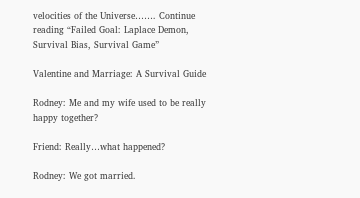velocities of the Universe……. Continue reading “Failed Goal: Laplace Demon, Survival Bias, Survival Game”

Valentine and Marriage: A Survival Guide

Rodney: Me and my wife used to be really happy together?

Friend: Really…what happened?

Rodney: We got married.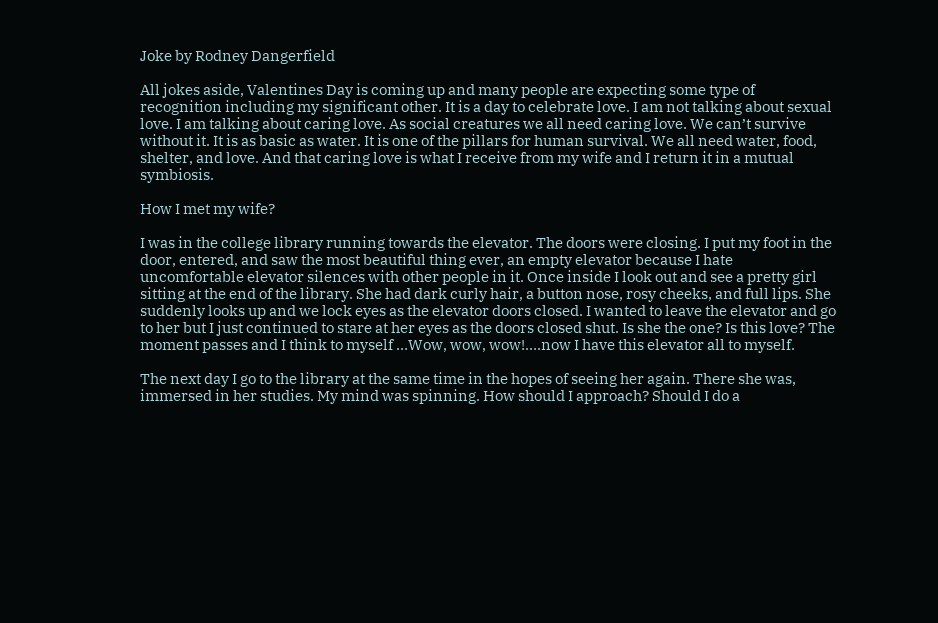Joke by Rodney Dangerfield

All jokes aside, Valentines Day is coming up and many people are expecting some type of recognition including my significant other. It is a day to celebrate love. I am not talking about sexual love. I am talking about caring love. As social creatures we all need caring love. We can’t survive without it. It is as basic as water. It is one of the pillars for human survival. We all need water, food, shelter, and love. And that caring love is what I receive from my wife and I return it in a mutual symbiosis.

How I met my wife?

I was in the college library running towards the elevator. The doors were closing. I put my foot in the door, entered, and saw the most beautiful thing ever, an empty elevator because I hate uncomfortable elevator silences with other people in it. Once inside I look out and see a pretty girl sitting at the end of the library. She had dark curly hair, a button nose, rosy cheeks, and full lips. She suddenly looks up and we lock eyes as the elevator doors closed. I wanted to leave the elevator and go to her but I just continued to stare at her eyes as the doors closed shut. Is she the one? Is this love? The moment passes and I think to myself …Wow, wow, wow!….now I have this elevator all to myself.

The next day I go to the library at the same time in the hopes of seeing her again. There she was, immersed in her studies. My mind was spinning. How should I approach? Should I do a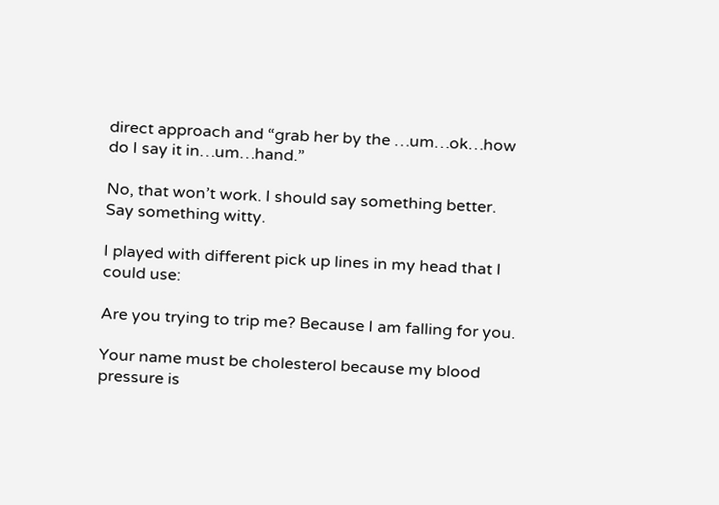direct approach and “grab her by the …um…ok…how do I say it in…um…hand.”

No, that won’t work. I should say something better. Say something witty.

I played with different pick up lines in my head that I could use:

Are you trying to trip me? Because I am falling for you.

Your name must be cholesterol because my blood pressure is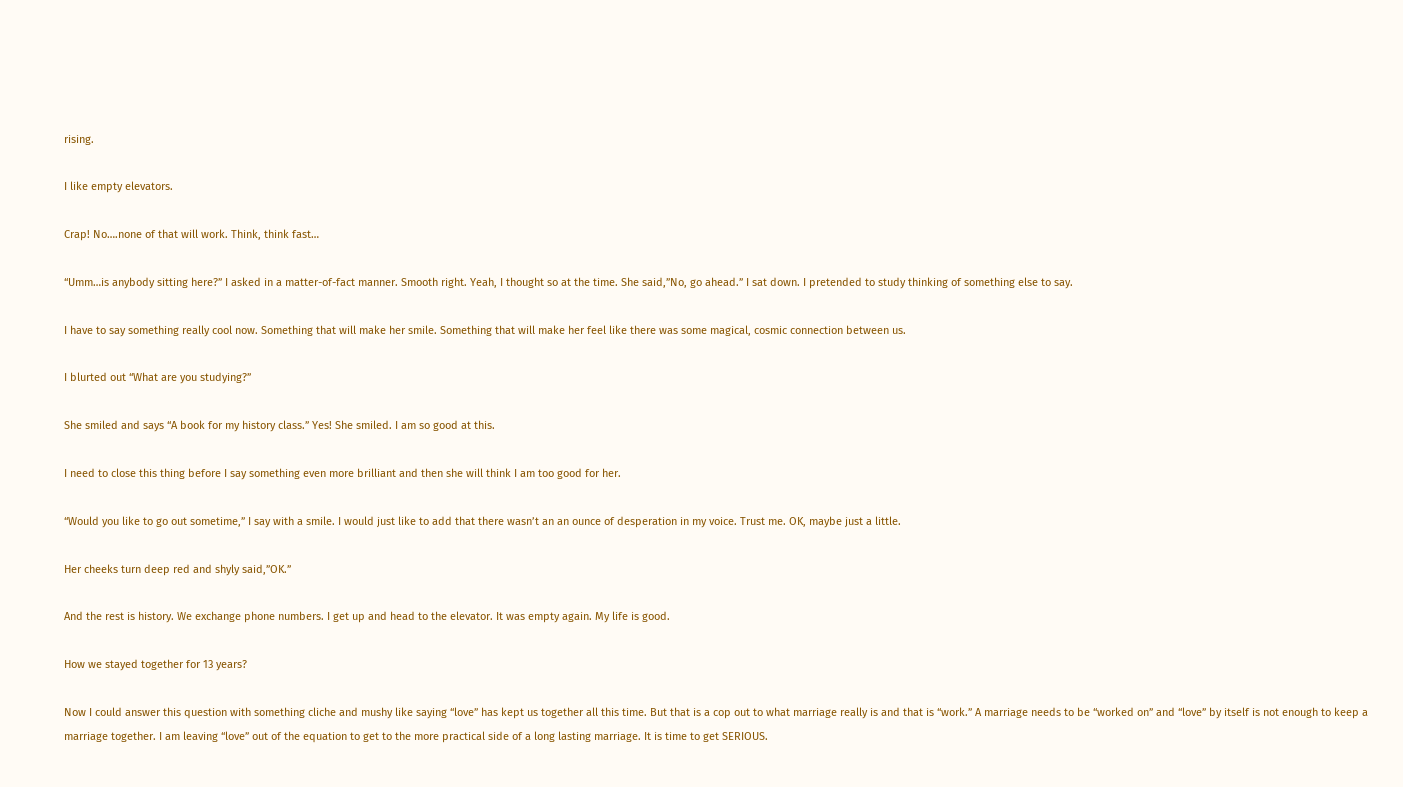rising.

I like empty elevators.

Crap! No….none of that will work. Think, think fast…

“Umm…is anybody sitting here?” I asked in a matter-of-fact manner. Smooth right. Yeah, I thought so at the time. She said,”No, go ahead.” I sat down. I pretended to study thinking of something else to say.

I have to say something really cool now. Something that will make her smile. Something that will make her feel like there was some magical, cosmic connection between us.

I blurted out “What are you studying?”

She smiled and says “A book for my history class.” Yes! She smiled. I am so good at this.

I need to close this thing before I say something even more brilliant and then she will think I am too good for her.

“Would you like to go out sometime,” I say with a smile. I would just like to add that there wasn’t an an ounce of desperation in my voice. Trust me. OK, maybe just a little.

Her cheeks turn deep red and shyly said,”OK.”

And the rest is history. We exchange phone numbers. I get up and head to the elevator. It was empty again. My life is good.

How we stayed together for 13 years?

Now I could answer this question with something cliche and mushy like saying “love” has kept us together all this time. But that is a cop out to what marriage really is and that is “work.” A marriage needs to be “worked on” and “love” by itself is not enough to keep a marriage together. I am leaving “love” out of the equation to get to the more practical side of a long lasting marriage. It is time to get SERIOUS.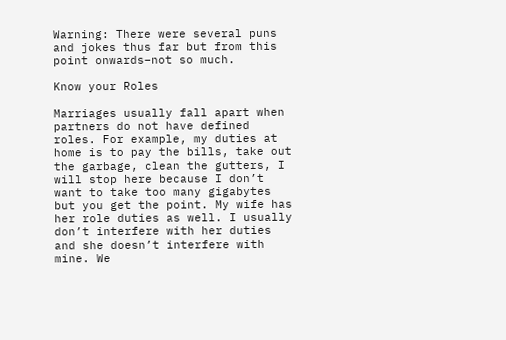Warning: There were several puns and jokes thus far but from this point onwards–not so much.

Know your Roles

Marriages usually fall apart when partners do not have defined roles. For example, my duties at home is to pay the bills, take out the garbage, clean the gutters, I will stop here because I don’t want to take too many gigabytes but you get the point. My wife has her role duties as well. I usually don’t interfere with her duties and she doesn’t interfere with mine. We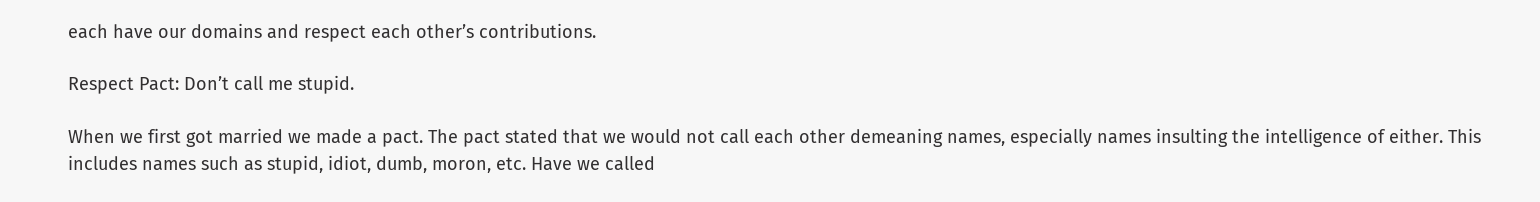each have our domains and respect each other’s contributions.

Respect Pact: Don’t call me stupid.

When we first got married we made a pact. The pact stated that we would not call each other demeaning names, especially names insulting the intelligence of either. This includes names such as stupid, idiot, dumb, moron, etc. Have we called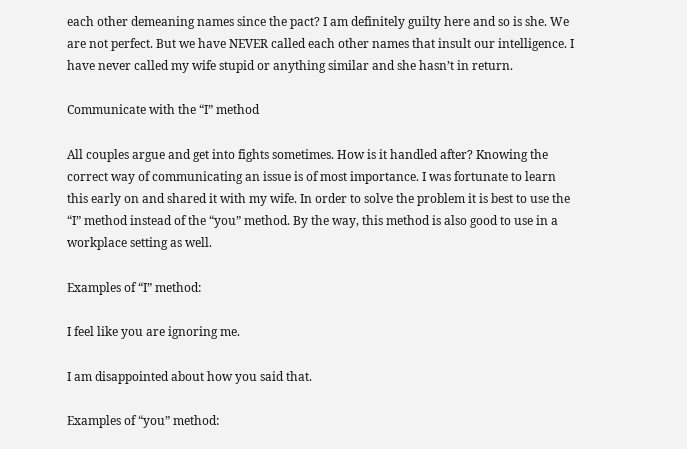each other demeaning names since the pact? I am definitely guilty here and so is she. We are not perfect. But we have NEVER called each other names that insult our intelligence. I have never called my wife stupid or anything similar and she hasn’t in return.

Communicate with the “I” method

All couples argue and get into fights sometimes. How is it handled after? Knowing the correct way of communicating an issue is of most importance. I was fortunate to learn this early on and shared it with my wife. In order to solve the problem it is best to use the “I” method instead of the “you” method. By the way, this method is also good to use in a workplace setting as well.

Examples of “I” method:

I feel like you are ignoring me.

I am disappointed about how you said that.

Examples of “you” method: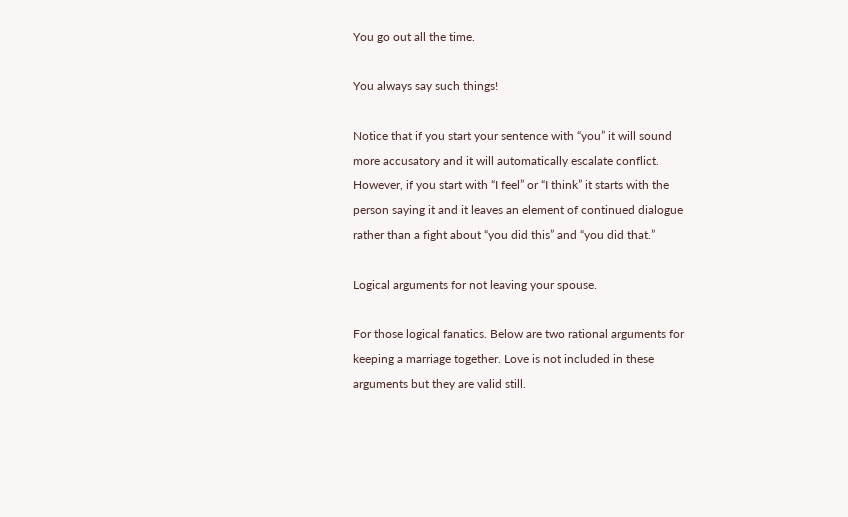You go out all the time.

You always say such things!

Notice that if you start your sentence with “you” it will sound more accusatory and it will automatically escalate conflict. However, if you start with “I feel” or “I think” it starts with the person saying it and it leaves an element of continued dialogue rather than a fight about “you did this” and “you did that.”

Logical arguments for not leaving your spouse.

For those logical fanatics. Below are two rational arguments for keeping a marriage together. Love is not included in these arguments but they are valid still.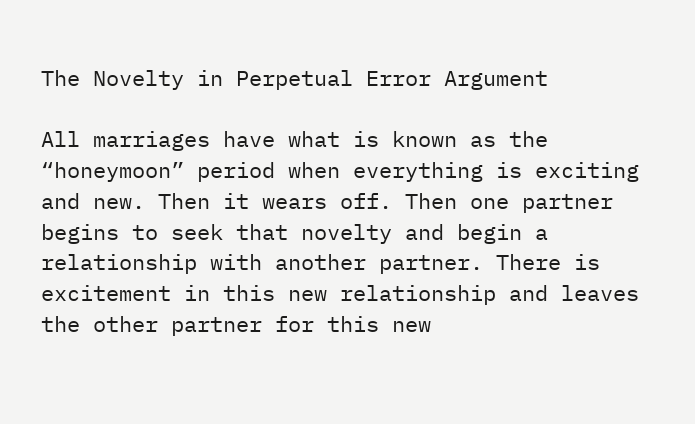The Novelty in Perpetual Error Argument

All marriages have what is known as the “honeymoon” period when everything is exciting and new. Then it wears off. Then one partner begins to seek that novelty and begin a relationship with another partner. There is excitement in this new relationship and leaves the other partner for this new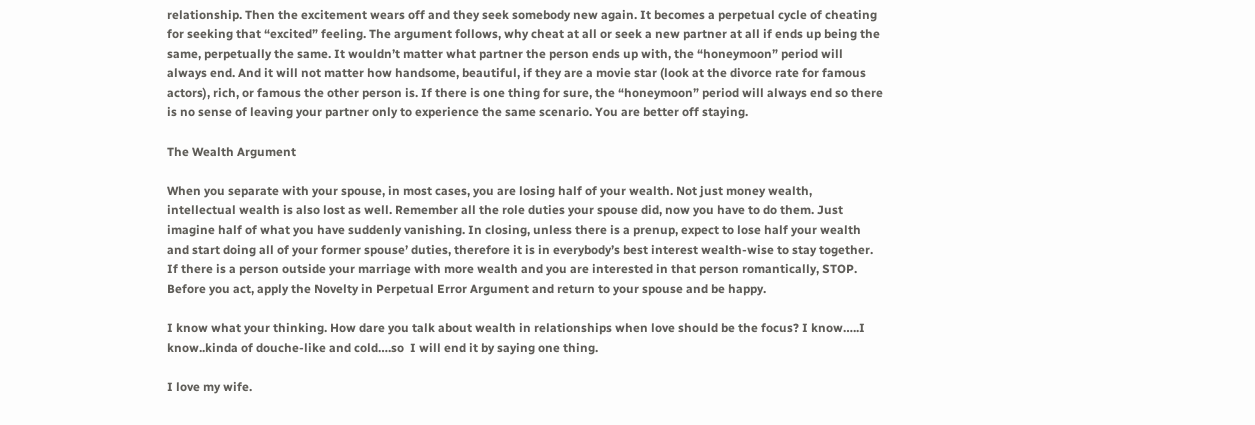relationship. Then the excitement wears off and they seek somebody new again. It becomes a perpetual cycle of cheating for seeking that “excited” feeling. The argument follows, why cheat at all or seek a new partner at all if ends up being the same, perpetually the same. It wouldn’t matter what partner the person ends up with, the “honeymoon” period will always end. And it will not matter how handsome, beautiful, if they are a movie star (look at the divorce rate for famous actors), rich, or famous the other person is. If there is one thing for sure, the “honeymoon” period will always end so there is no sense of leaving your partner only to experience the same scenario. You are better off staying.

The Wealth Argument

When you separate with your spouse, in most cases, you are losing half of your wealth. Not just money wealth, intellectual wealth is also lost as well. Remember all the role duties your spouse did, now you have to do them. Just imagine half of what you have suddenly vanishing. In closing, unless there is a prenup, expect to lose half your wealth and start doing all of your former spouse’ duties, therefore it is in everybody’s best interest wealth-wise to stay together. If there is a person outside your marriage with more wealth and you are interested in that person romantically, STOP. Before you act, apply the Novelty in Perpetual Error Argument and return to your spouse and be happy.

I know what your thinking. How dare you talk about wealth in relationships when love should be the focus? I know…..I know..kinda of douche-like and cold….so  I will end it by saying one thing.

I love my wife.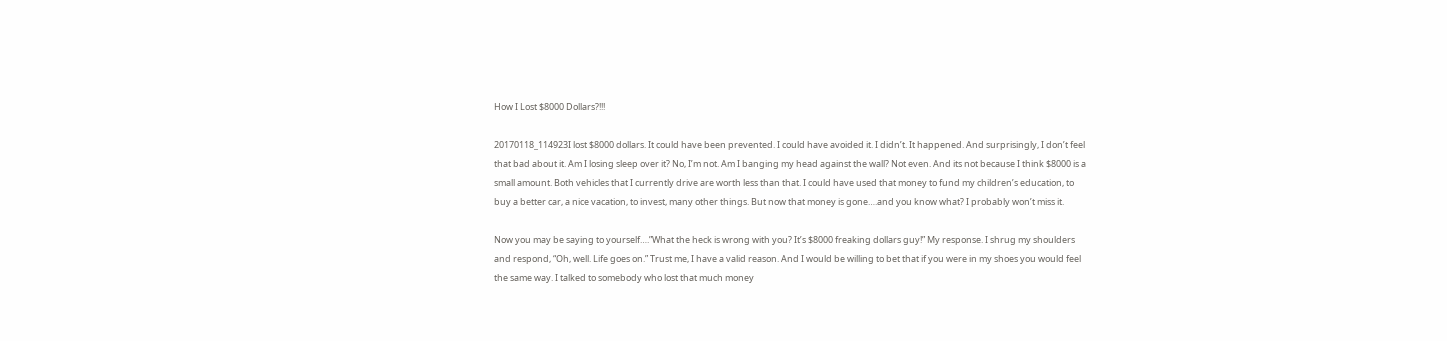How I Lost $8000 Dollars?!!!

20170118_114923I lost $8000 dollars. It could have been prevented. I could have avoided it. I didn’t. It happened. And surprisingly, I don’t feel that bad about it. Am I losing sleep over it? No, I’m not. Am I banging my head against the wall? Not even. And its not because I think $8000 is a small amount. Both vehicles that I currently drive are worth less than that. I could have used that money to fund my children’s education, to buy a better car, a nice vacation, to invest, many other things. But now that money is gone….and you know what? I probably won’t miss it.

Now you may be saying to yourself….”What the heck is wrong with you? It’s $8000 freaking dollars guy!” My response. I shrug my shoulders and respond, “Oh, well. Life goes on.” Trust me, I have a valid reason. And I would be willing to bet that if you were in my shoes you would feel the same way. I talked to somebody who lost that much money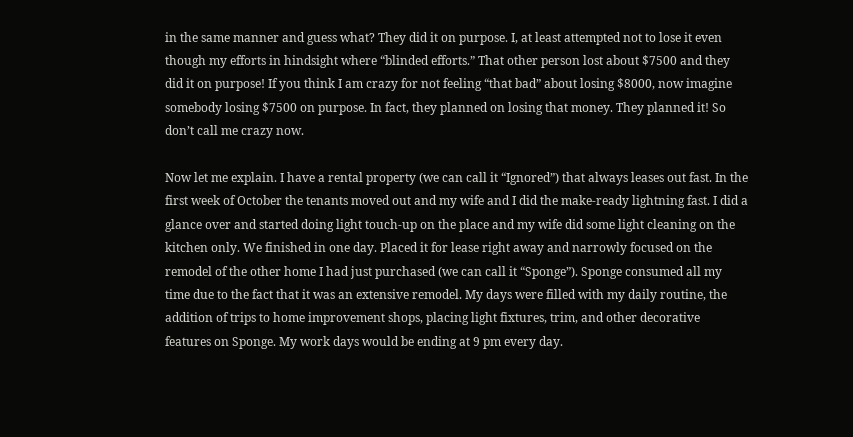in the same manner and guess what? They did it on purpose. I, at least attempted not to lose it even though my efforts in hindsight where “blinded efforts.” That other person lost about $7500 and they did it on purpose! If you think I am crazy for not feeling “that bad” about losing $8000, now imagine somebody losing $7500 on purpose. In fact, they planned on losing that money. They planned it! So don’t call me crazy now.

Now let me explain. I have a rental property (we can call it “Ignored”) that always leases out fast. In the first week of October the tenants moved out and my wife and I did the make-ready lightning fast. I did a glance over and started doing light touch-up on the place and my wife did some light cleaning on the kitchen only. We finished in one day. Placed it for lease right away and narrowly focused on the remodel of the other home I had just purchased (we can call it “Sponge”). Sponge consumed all my time due to the fact that it was an extensive remodel. My days were filled with my daily routine, the addition of trips to home improvement shops, placing light fixtures, trim, and other decorative features on Sponge. My work days would be ending at 9 pm every day.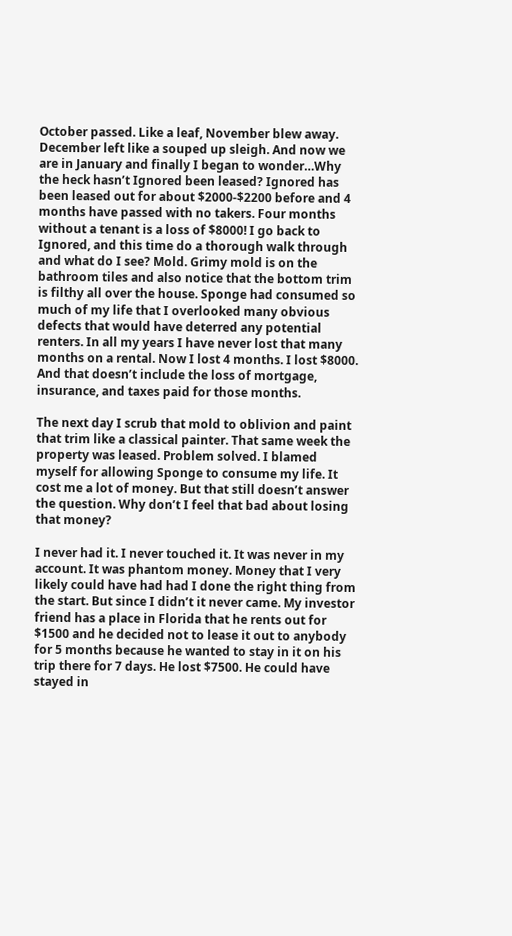October passed. Like a leaf, November blew away. December left like a souped up sleigh. And now we are in January and finally I began to wonder…Why the heck hasn’t Ignored been leased? Ignored has been leased out for about $2000-$2200 before and 4 months have passed with no takers. Four months without a tenant is a loss of $8000! I go back to Ignored, and this time do a thorough walk through and what do I see? Mold. Grimy mold is on the bathroom tiles and also notice that the bottom trim is filthy all over the house. Sponge had consumed so much of my life that I overlooked many obvious defects that would have deterred any potential renters. In all my years I have never lost that many months on a rental. Now I lost 4 months. I lost $8000. And that doesn’t include the loss of mortgage, insurance, and taxes paid for those months.

The next day I scrub that mold to oblivion and paint that trim like a classical painter. That same week the property was leased. Problem solved. I blamed myself for allowing Sponge to consume my life. It cost me a lot of money. But that still doesn’t answer the question. Why don’t I feel that bad about losing that money?

I never had it. I never touched it. It was never in my account. It was phantom money. Money that I very likely could have had had I done the right thing from the start. But since I didn’t it never came. My investor friend has a place in Florida that he rents out for $1500 and he decided not to lease it out to anybody for 5 months because he wanted to stay in it on his trip there for 7 days. He lost $7500. He could have stayed in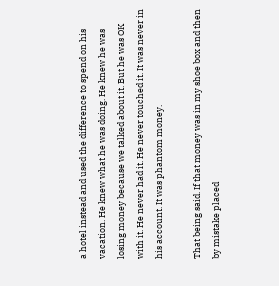a hotel instead and used the difference to spend on his vacation. He knew what he was doing. He knew he was losing money because we talked about it. But he was OK with it. He never had it. He never touched it. It was never in his account. It was phantom money.

That being said. If that money was in my shoe box and then by mistake placed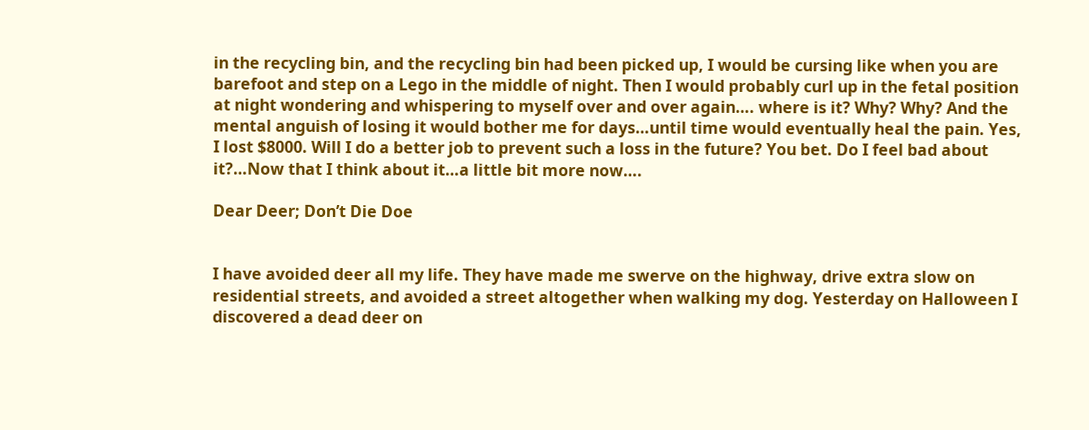in the recycling bin, and the recycling bin had been picked up, I would be cursing like when you are barefoot and step on a Lego in the middle of night. Then I would probably curl up in the fetal position at night wondering and whispering to myself over and over again…. where is it? Why? Why? And the mental anguish of losing it would bother me for days…until time would eventually heal the pain. Yes, I lost $8000. Will I do a better job to prevent such a loss in the future? You bet. Do I feel bad about it?…Now that I think about it…a little bit more now….

Dear Deer; Don’t Die Doe


I have avoided deer all my life. They have made me swerve on the highway, drive extra slow on residential streets, and avoided a street altogether when walking my dog. Yesterday on Halloween I discovered a dead deer on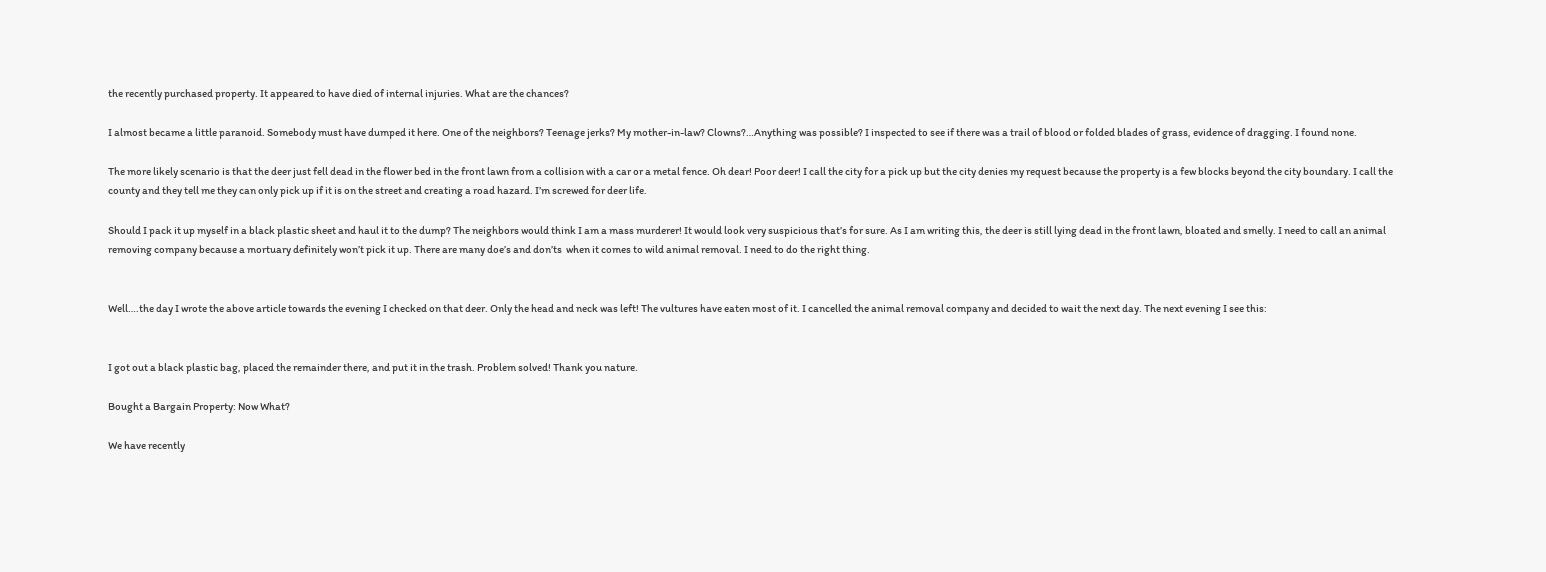the recently purchased property. It appeared to have died of internal injuries. What are the chances?

I almost became a little paranoid. Somebody must have dumped it here. One of the neighbors? Teenage jerks? My mother-in-law? Clowns?…Anything was possible? I inspected to see if there was a trail of blood or folded blades of grass, evidence of dragging. I found none.

The more likely scenario is that the deer just fell dead in the flower bed in the front lawn from a collision with a car or a metal fence. Oh dear! Poor deer! I call the city for a pick up but the city denies my request because the property is a few blocks beyond the city boundary. I call the county and they tell me they can only pick up if it is on the street and creating a road hazard. I’m screwed for deer life.

Should I pack it up myself in a black plastic sheet and haul it to the dump? The neighbors would think I am a mass murderer! It would look very suspicious that’s for sure. As I am writing this, the deer is still lying dead in the front lawn, bloated and smelly. I need to call an animal removing company because a mortuary definitely won’t pick it up. There are many doe’s and don’ts  when it comes to wild animal removal. I need to do the right thing.


Well….the day I wrote the above article towards the evening I checked on that deer. Only the head and neck was left! The vultures have eaten most of it. I cancelled the animal removal company and decided to wait the next day. The next evening I see this:


I got out a black plastic bag, placed the remainder there, and put it in the trash. Problem solved! Thank you nature.

Bought a Bargain Property: Now What?

We have recently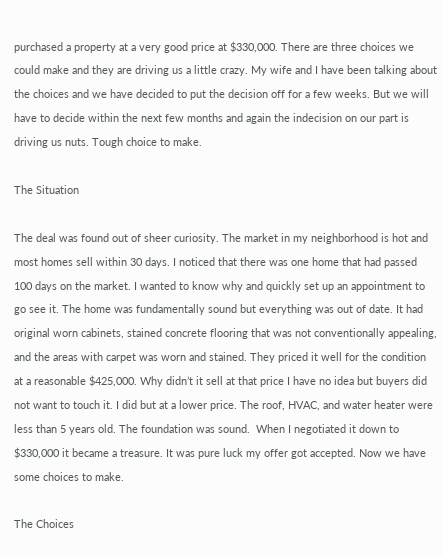purchased a property at a very good price at $330,000. There are three choices we could make and they are driving us a little crazy. My wife and I have been talking about the choices and we have decided to put the decision off for a few weeks. But we will have to decide within the next few months and again the indecision on our part is driving us nuts. Tough choice to make.

The Situation

The deal was found out of sheer curiosity. The market in my neighborhood is hot and most homes sell within 30 days. I noticed that there was one home that had passed 100 days on the market. I wanted to know why and quickly set up an appointment to go see it. The home was fundamentally sound but everything was out of date. It had original worn cabinets, stained concrete flooring that was not conventionally appealing, and the areas with carpet was worn and stained. They priced it well for the condition at a reasonable $425,000. Why didn’t it sell at that price I have no idea but buyers did not want to touch it. I did but at a lower price. The roof, HVAC, and water heater were less than 5 years old. The foundation was sound.  When I negotiated it down to $330,000 it became a treasure. It was pure luck my offer got accepted. Now we have some choices to make.

The Choices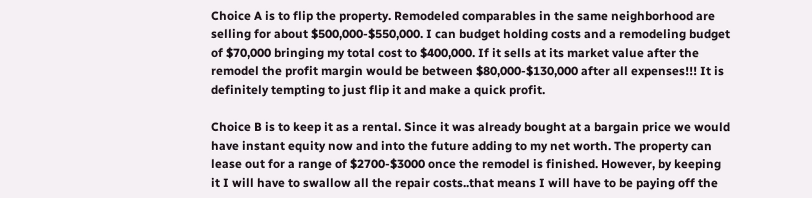Choice A is to flip the property. Remodeled comparables in the same neighborhood are selling for about $500,000-$550,000. I can budget holding costs and a remodeling budget of $70,000 bringing my total cost to $400,000. If it sells at its market value after the remodel the profit margin would be between $80,000-$130,000 after all expenses!!! It is definitely tempting to just flip it and make a quick profit.

Choice B is to keep it as a rental. Since it was already bought at a bargain price we would have instant equity now and into the future adding to my net worth. The property can lease out for a range of $2700-$3000 once the remodel is finished. However, by keeping it I will have to swallow all the repair costs..that means I will have to be paying off the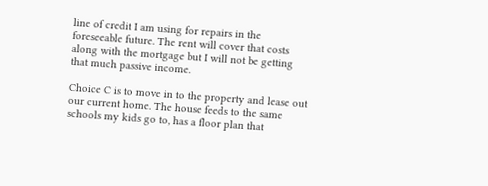line of credit I am using for repairs in the foreseeable future. The rent will cover that costs along with the mortgage but I will not be getting that much passive income.

Choice C is to move in to the property and lease out our current home. The house feeds to the same schools my kids go to, has a floor plan that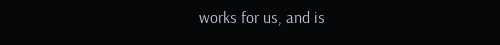works for us, and is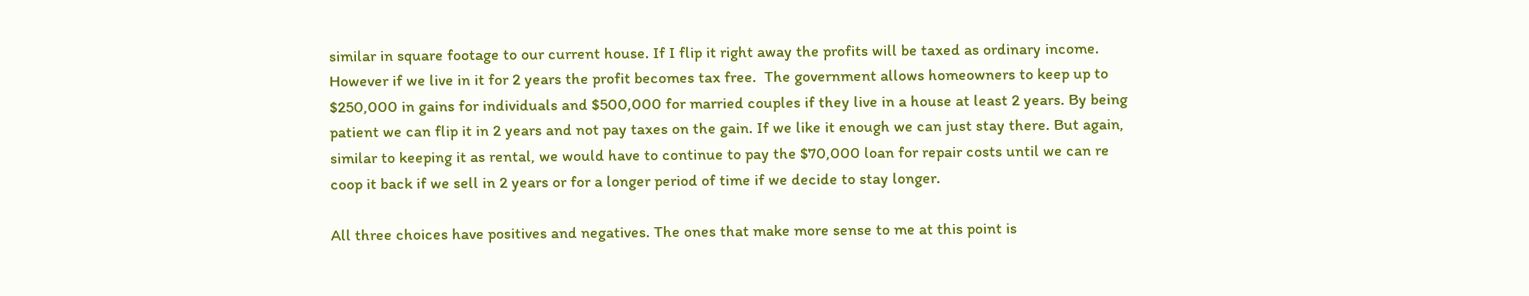similar in square footage to our current house. If I flip it right away the profits will be taxed as ordinary income. However if we live in it for 2 years the profit becomes tax free.  The government allows homeowners to keep up to $250,000 in gains for individuals and $500,000 for married couples if they live in a house at least 2 years. By being patient we can flip it in 2 years and not pay taxes on the gain. If we like it enough we can just stay there. But again, similar to keeping it as rental, we would have to continue to pay the $70,000 loan for repair costs until we can re coop it back if we sell in 2 years or for a longer period of time if we decide to stay longer.

All three choices have positives and negatives. The ones that make more sense to me at this point is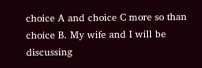choice A and choice C more so than choice B. My wife and I will be discussing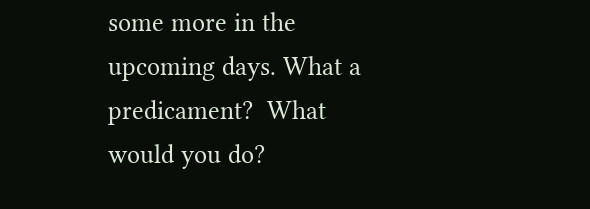some more in the upcoming days. What a predicament?  What would you do?